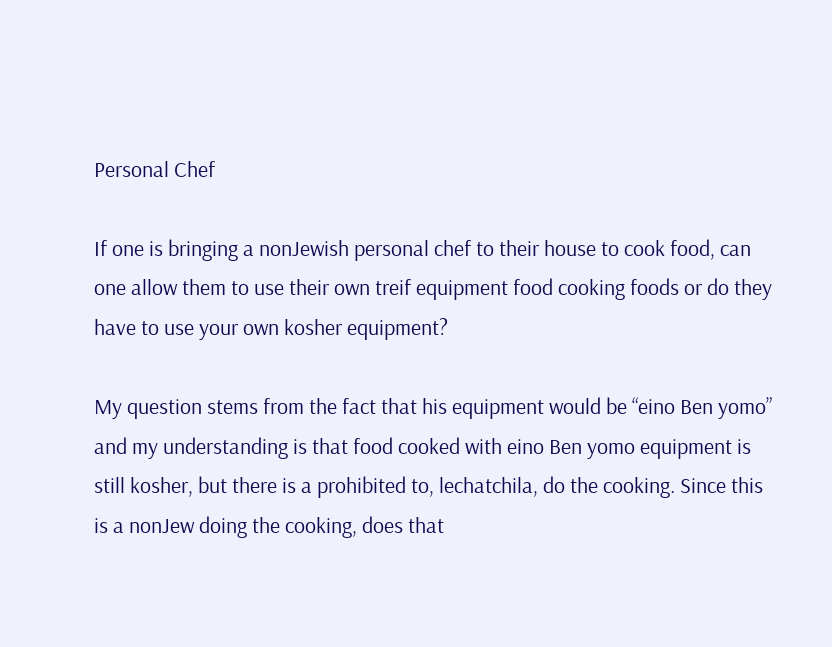Personal Chef

If one is bringing a nonJewish personal chef to their house to cook food, can one allow them to use their own treif equipment food cooking foods or do they have to use your own kosher equipment?

My question stems from the fact that his equipment would be “eino Ben yomo” and my understanding is that food cooked with eino Ben yomo equipment is still kosher, but there is a prohibited to, lechatchila, do the cooking. Since this is a nonJew doing the cooking, does that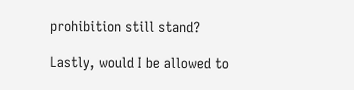prohibition still stand?

Lastly, would I be allowed to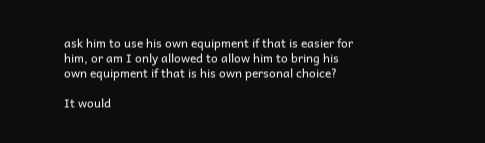ask him to use his own equipment if that is easier for him, or am I only allowed to allow him to bring his own equipment if that is his own personal choice?

It would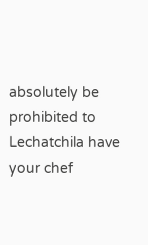absolutely be prohibited to Lechatchila have your chef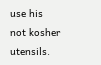use his not kosher utensils.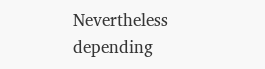Nevertheless depending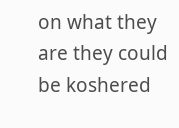on what they are they could be koshered